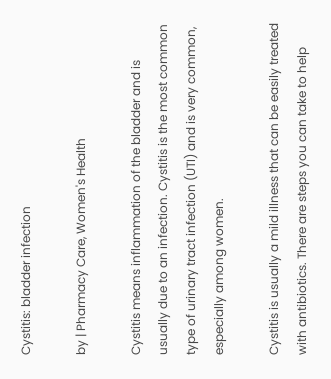Cystitis: bladder infection

by | Pharmacy Care, Women's Health

Cystitis means inflammation of the bladder and is usually due to an infection. Cystitis is the most common type of urinary tract infection (UTI) and is very common, especially among women.

Cystitis is usually a mild illness that can be easily treated with antibiotics. There are steps you can take to help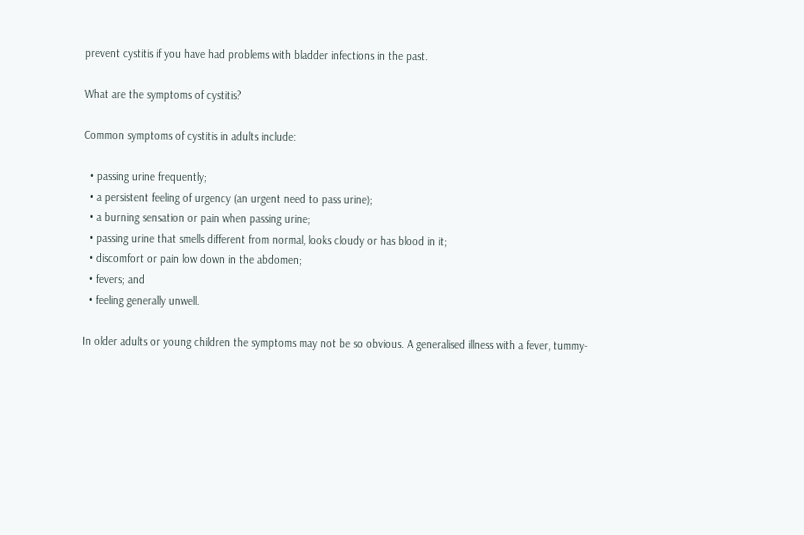prevent cystitis if you have had problems with bladder infections in the past.

What are the symptoms of cystitis?

Common symptoms of cystitis in adults include:

  • passing urine frequently;
  • a persistent feeling of urgency (an urgent need to pass urine);
  • a burning sensation or pain when passing urine;
  • passing urine that smells different from normal, looks cloudy or has blood in it;
  • discomfort or pain low down in the abdomen;
  • fevers; and
  • feeling generally unwell.

In older adults or young children the symptoms may not be so obvious. A generalised illness with a fever, tummy-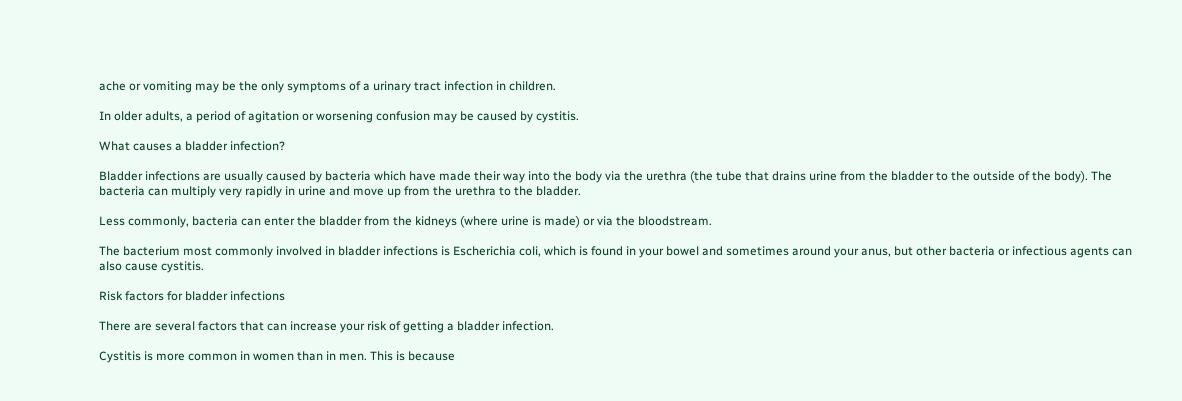ache or vomiting may be the only symptoms of a urinary tract infection in children.

In older adults, a period of agitation or worsening confusion may be caused by cystitis.

What causes a bladder infection?

Bladder infections are usually caused by bacteria which have made their way into the body via the urethra (the tube that drains urine from the bladder to the outside of the body). The bacteria can multiply very rapidly in urine and move up from the urethra to the bladder.

Less commonly, bacteria can enter the bladder from the kidneys (where urine is made) or via the bloodstream.

The bacterium most commonly involved in bladder infections is Escherichia coli, which is found in your bowel and sometimes around your anus, but other bacteria or infectious agents can also cause cystitis.

Risk factors for bladder infections

There are several factors that can increase your risk of getting a bladder infection.

Cystitis is more common in women than in men. This is because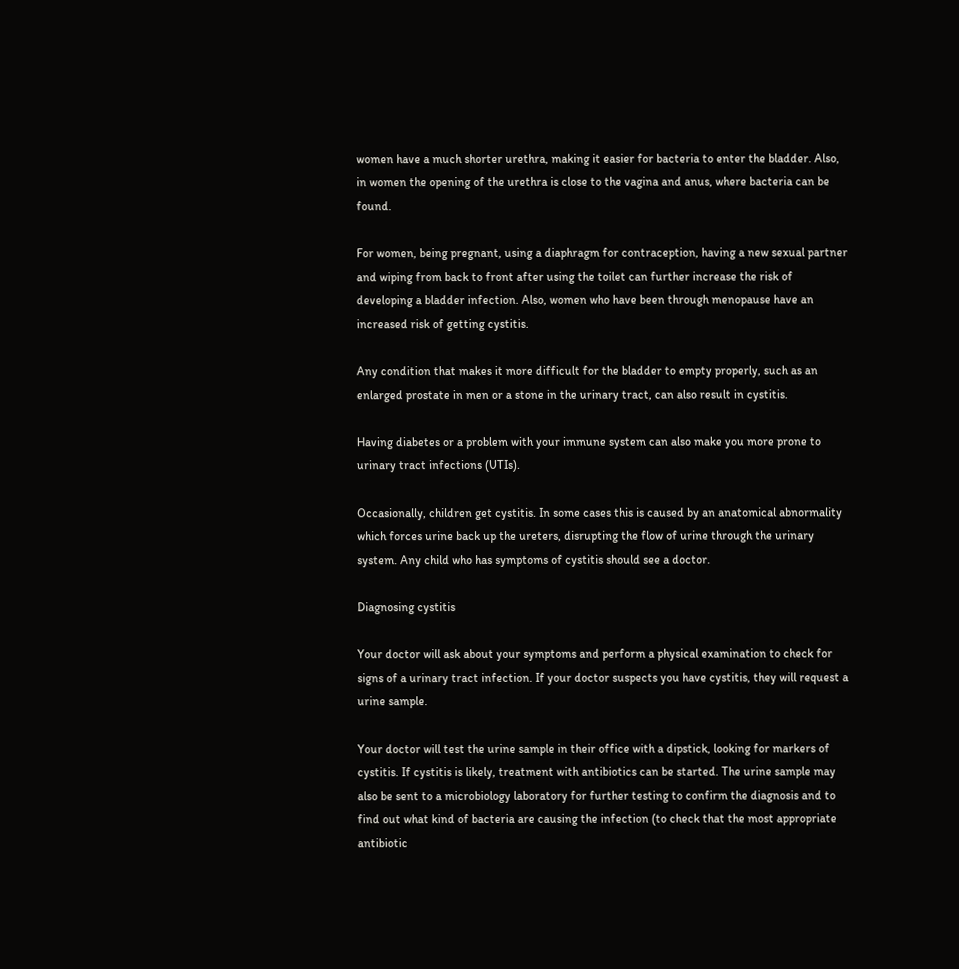women have a much shorter urethra, making it easier for bacteria to enter the bladder. Also, in women the opening of the urethra is close to the vagina and anus, where bacteria can be found.

For women, being pregnant, using a diaphragm for contraception, having a new sexual partner and wiping from back to front after using the toilet can further increase the risk of developing a bladder infection. Also, women who have been through menopause have an increased risk of getting cystitis.

Any condition that makes it more difficult for the bladder to empty properly, such as an enlarged prostate in men or a stone in the urinary tract, can also result in cystitis.

Having diabetes or a problem with your immune system can also make you more prone to urinary tract infections (UTIs).

Occasionally, children get cystitis. In some cases this is caused by an anatomical abnormality which forces urine back up the ureters, disrupting the flow of urine through the urinary system. Any child who has symptoms of cystitis should see a doctor.

Diagnosing cystitis

Your doctor will ask about your symptoms and perform a physical examination to check for signs of a urinary tract infection. If your doctor suspects you have cystitis, they will request a urine sample.

Your doctor will test the urine sample in their office with a dipstick, looking for markers of cystitis. If cystitis is likely, treatment with antibiotics can be started. The urine sample may also be sent to a microbiology laboratory for further testing to confirm the diagnosis and to find out what kind of bacteria are causing the infection (to check that the most appropriate antibiotic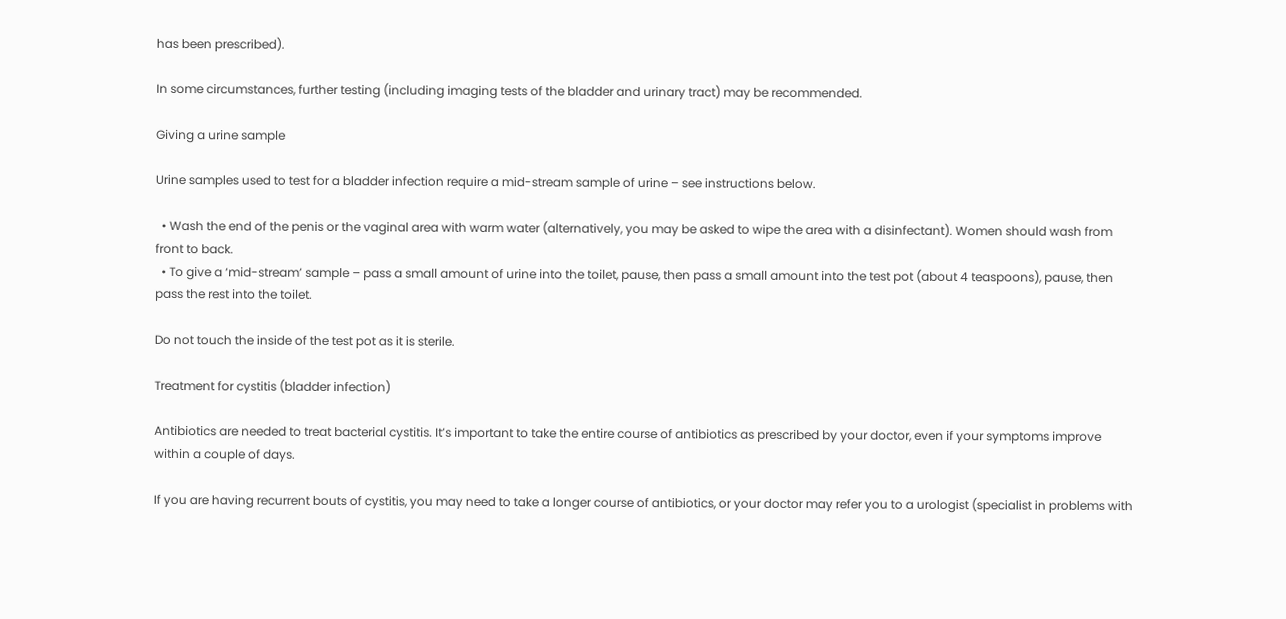has been prescribed).

In some circumstances, further testing (including imaging tests of the bladder and urinary tract) may be recommended.

Giving a urine sample

Urine samples used to test for a bladder infection require a mid-stream sample of urine – see instructions below.

  • Wash the end of the penis or the vaginal area with warm water (alternatively, you may be asked to wipe the area with a disinfectant). Women should wash from front to back.
  • To give a ‘mid-stream’ sample – pass a small amount of urine into the toilet, pause, then pass a small amount into the test pot (about 4 teaspoons), pause, then pass the rest into the toilet.

Do not touch the inside of the test pot as it is sterile.

Treatment for cystitis (bladder infection)

Antibiotics are needed to treat bacterial cystitis. It’s important to take the entire course of antibiotics as prescribed by your doctor, even if your symptoms improve within a couple of days.

If you are having recurrent bouts of cystitis, you may need to take a longer course of antibiotics, or your doctor may refer you to a urologist (specialist in problems with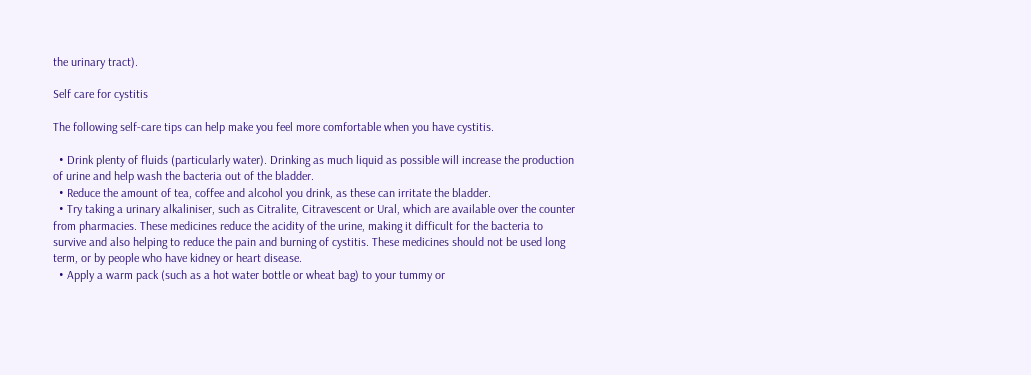the urinary tract).

Self care for cystitis

The following self-care tips can help make you feel more comfortable when you have cystitis.

  • Drink plenty of fluids (particularly water). Drinking as much liquid as possible will increase the production of urine and help wash the bacteria out of the bladder.
  • Reduce the amount of tea, coffee and alcohol you drink, as these can irritate the bladder.
  • Try taking a urinary alkaliniser, such as Citralite, Citravescent or Ural, which are available over the counter from pharmacies. These medicines reduce the acidity of the urine, making it difficult for the bacteria to survive and also helping to reduce the pain and burning of cystitis. These medicines should not be used long term, or by people who have kidney or heart disease.
  • Apply a warm pack (such as a hot water bottle or wheat bag) to your tummy or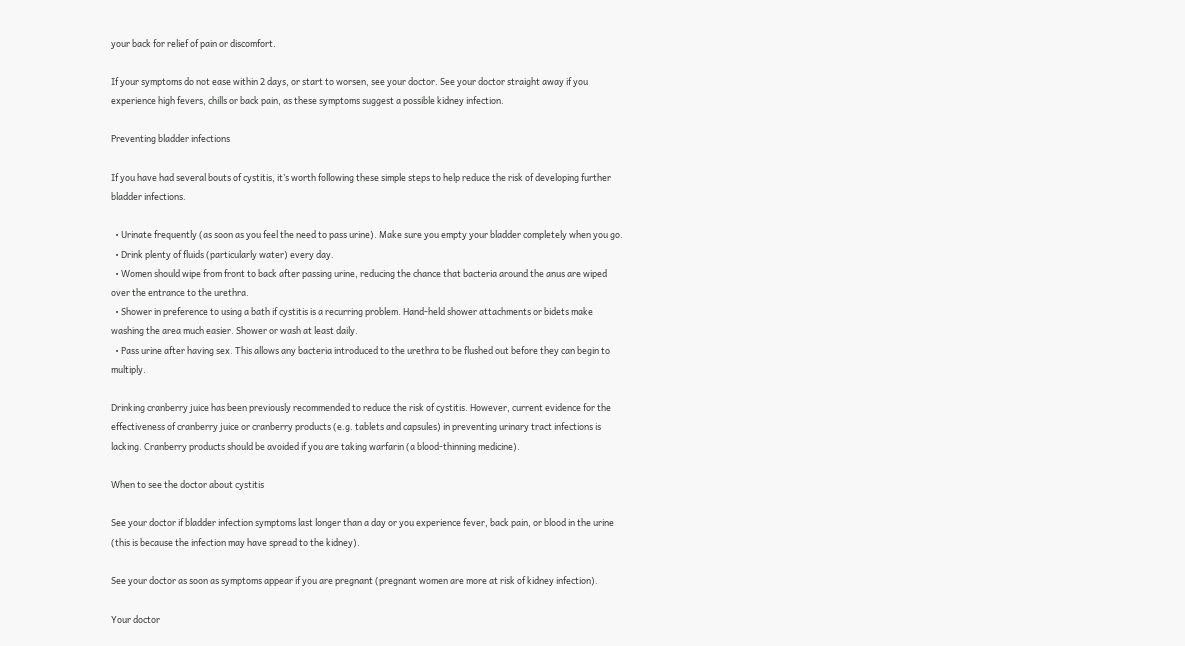your back for relief of pain or discomfort.

If your symptoms do not ease within 2 days, or start to worsen, see your doctor. See your doctor straight away if you experience high fevers, chills or back pain, as these symptoms suggest a possible kidney infection.

Preventing bladder infections

If you have had several bouts of cystitis, it’s worth following these simple steps to help reduce the risk of developing further bladder infections.

  • Urinate frequently (as soon as you feel the need to pass urine). Make sure you empty your bladder completely when you go.
  • Drink plenty of fluids (particularly water) every day.
  • Women should wipe from front to back after passing urine, reducing the chance that bacteria around the anus are wiped over the entrance to the urethra.
  • Shower in preference to using a bath if cystitis is a recurring problem. Hand-held shower attachments or bidets make washing the area much easier. Shower or wash at least daily.
  • Pass urine after having sex. This allows any bacteria introduced to the urethra to be flushed out before they can begin to multiply.

Drinking cranberry juice has been previously recommended to reduce the risk of cystitis. However, current evidence for the effectiveness of cranberry juice or cranberry products (e.g. tablets and capsules) in preventing urinary tract infections is lacking. Cranberry products should be avoided if you are taking warfarin (a blood-thinning medicine).

When to see the doctor about cystitis

See your doctor if bladder infection symptoms last longer than a day or you experience fever, back pain, or blood in the urine (this is because the infection may have spread to the kidney).

See your doctor as soon as symptoms appear if you are pregnant (pregnant women are more at risk of kidney infection).

Your doctor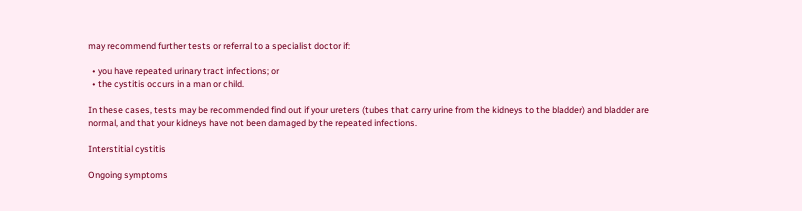may recommend further tests or referral to a specialist doctor if:

  • you have repeated urinary tract infections; or
  • the cystitis occurs in a man or child.

In these cases, tests may be recommended find out if your ureters (tubes that carry urine from the kidneys to the bladder) and bladder are normal, and that your kidneys have not been damaged by the repeated infections.

Interstitial cystitis

Ongoing symptoms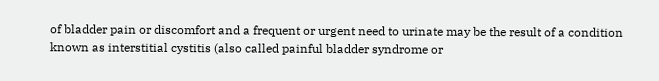of bladder pain or discomfort and a frequent or urgent need to urinate may be the result of a condition known as interstitial cystitis (also called painful bladder syndrome or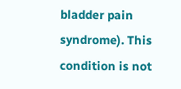bladder pain syndrome). This condition is not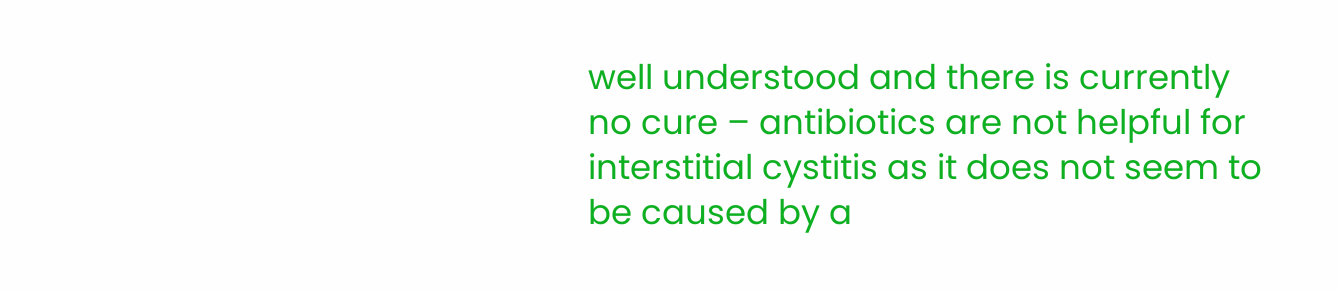well understood and there is currently no cure – antibiotics are not helpful for interstitial cystitis as it does not seem to be caused by a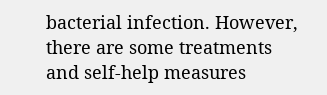bacterial infection. However, there are some treatments and self-help measures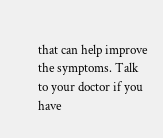that can help improve the symptoms. Talk to your doctor if you have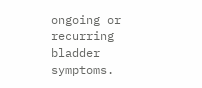ongoing or recurring bladder symptoms.